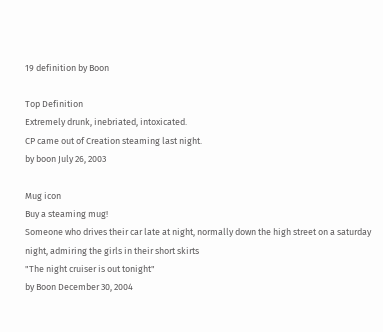19 definition by Boon

Top Definition
Extremely drunk, inebriated, intoxicated.
CP came out of Creation steaming last night.
by boon July 26, 2003

Mug icon
Buy a steaming mug!
Someone who drives their car late at night, normally down the high street on a saturday night, admiring the girls in their short skirts
"The night cruiser is out tonight"
by Boon December 30, 2004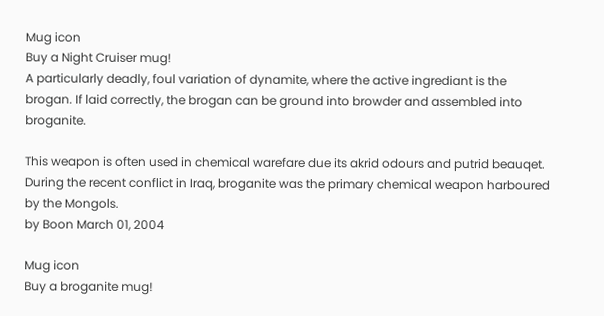Mug icon
Buy a Night Cruiser mug!
A particularly deadly, foul variation of dynamite, where the active ingrediant is the brogan. If laid correctly, the brogan can be ground into browder and assembled into broganite.

This weapon is often used in chemical warefare due its akrid odours and putrid beauqet.
During the recent conflict in Iraq, broganite was the primary chemical weapon harboured by the Mongols.
by Boon March 01, 2004

Mug icon
Buy a broganite mug!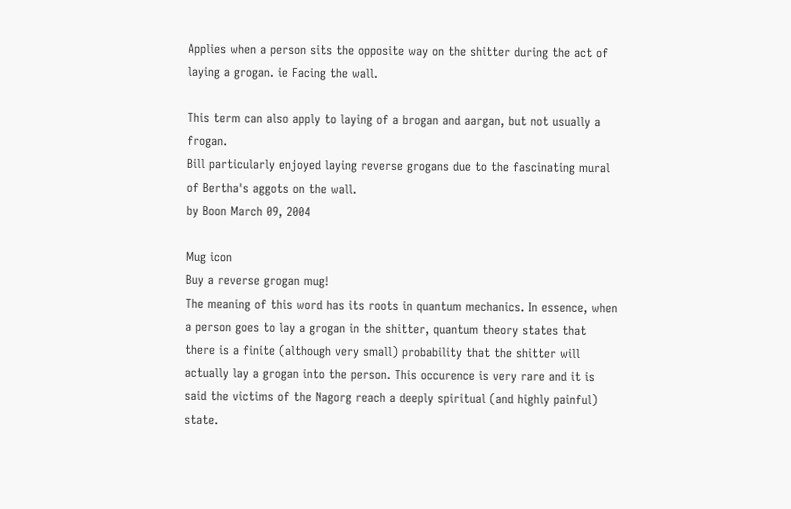Applies when a person sits the opposite way on the shitter during the act of laying a grogan. ie Facing the wall.

This term can also apply to laying of a brogan and aargan, but not usually a frogan.
Bill particularly enjoyed laying reverse grogans due to the fascinating mural of Bertha's aggots on the wall.
by Boon March 09, 2004

Mug icon
Buy a reverse grogan mug!
The meaning of this word has its roots in quantum mechanics. In essence, when a person goes to lay a grogan in the shitter, quantum theory states that there is a finite (although very small) probability that the shitter will actually lay a grogan into the person. This occurence is very rare and it is said the victims of the Nagorg reach a deeply spiritual (and highly painful) state.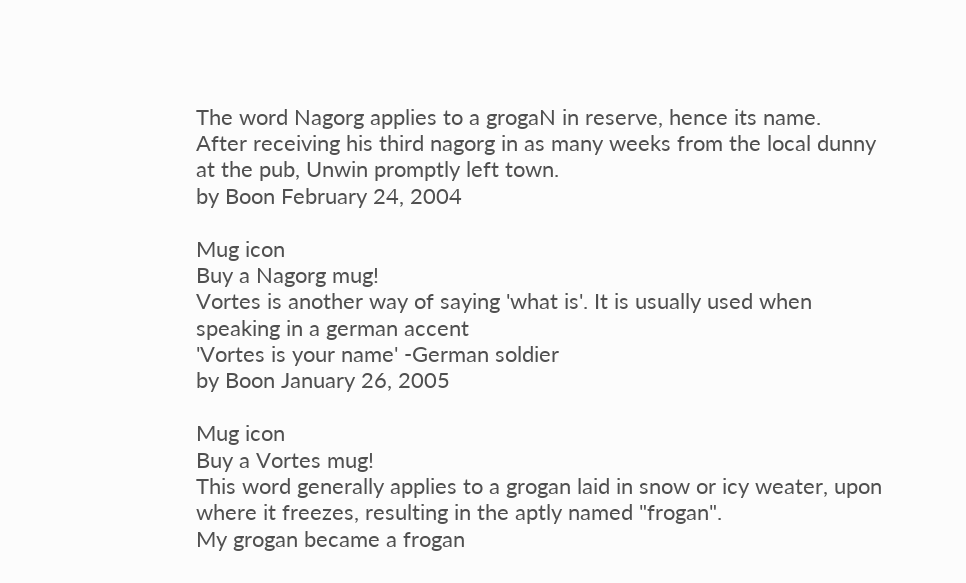The word Nagorg applies to a grogaN in reserve, hence its name.
After receiving his third nagorg in as many weeks from the local dunny at the pub, Unwin promptly left town.
by Boon February 24, 2004

Mug icon
Buy a Nagorg mug!
Vortes is another way of saying 'what is'. It is usually used when speaking in a german accent
'Vortes is your name' -German soldier
by Boon January 26, 2005

Mug icon
Buy a Vortes mug!
This word generally applies to a grogan laid in snow or icy weater, upon where it freezes, resulting in the aptly named "frogan".
My grogan became a frogan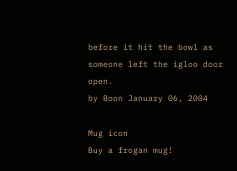before it hit the bowl as someone left the igloo door open.
by Boon January 06, 2004

Mug icon
Buy a frogan mug!